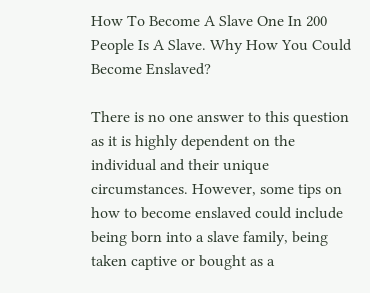How To Become A Slave One In 200 People Is A Slave. Why How You Could Become Enslaved?

There is no one answer to this question as it is highly dependent on the individual and their unique circumstances. However, some tips on how to become enslaved could include being born into a slave family, being taken captive or bought as a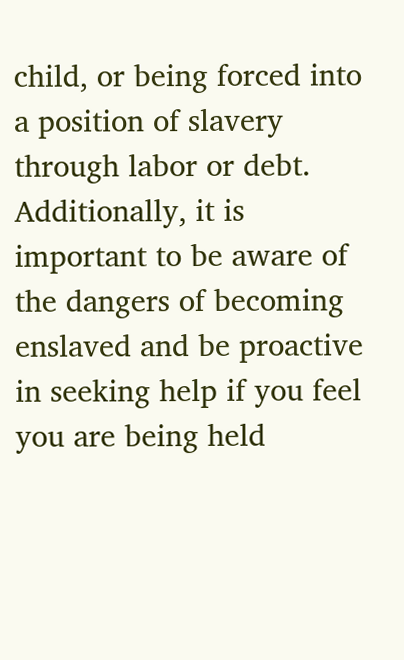child, or being forced into a position of slavery through labor or debt. Additionally, it is important to be aware of the dangers of becoming enslaved and be proactive in seeking help if you feel you are being held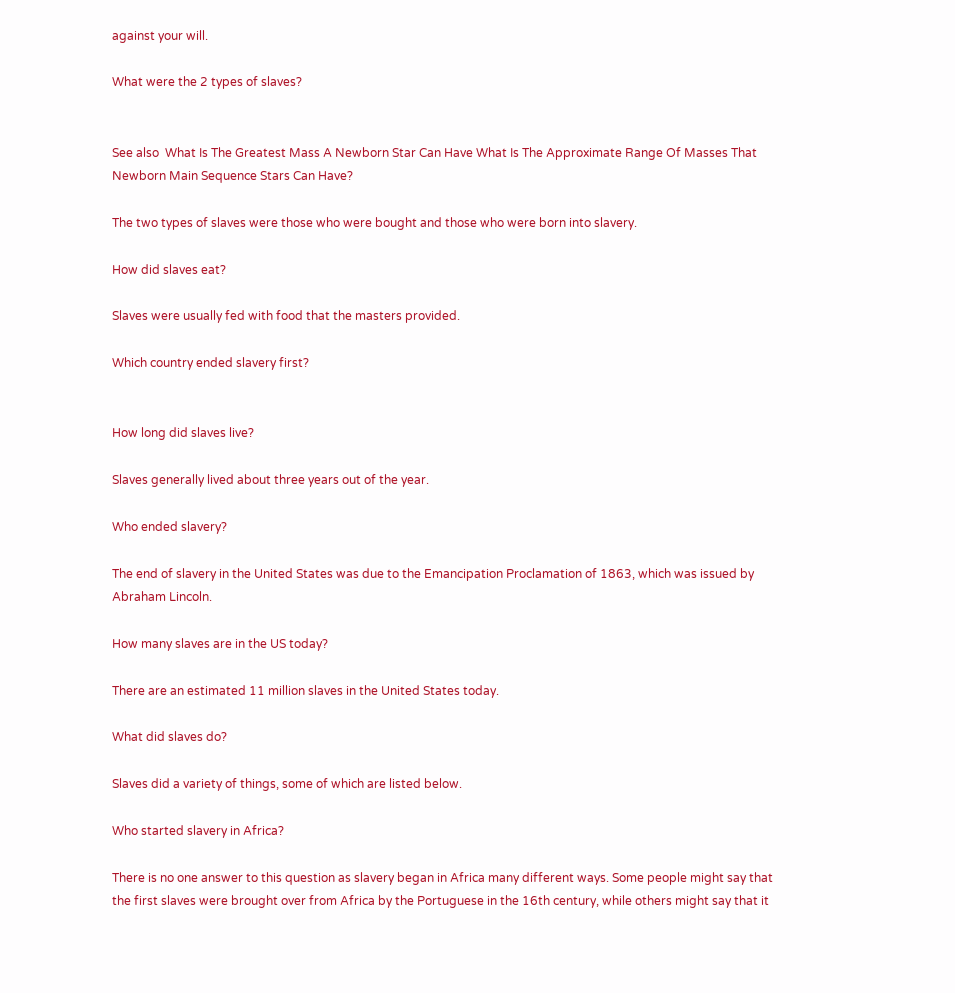against your will.

What were the 2 types of slaves?


See also  What Is The Greatest Mass A Newborn Star Can Have What Is The Approximate Range Of Masses That Newborn Main Sequence Stars Can Have?

The two types of slaves were those who were bought and those who were born into slavery.

How did slaves eat?

Slaves were usually fed with food that the masters provided.

Which country ended slavery first?


How long did slaves live?

Slaves generally lived about three years out of the year.

Who ended slavery?

The end of slavery in the United States was due to the Emancipation Proclamation of 1863, which was issued by Abraham Lincoln.

How many slaves are in the US today?

There are an estimated 11 million slaves in the United States today.

What did slaves do?

Slaves did a variety of things, some of which are listed below.

Who started slavery in Africa?

There is no one answer to this question as slavery began in Africa many different ways. Some people might say that the first slaves were brought over from Africa by the Portuguese in the 16th century, while others might say that it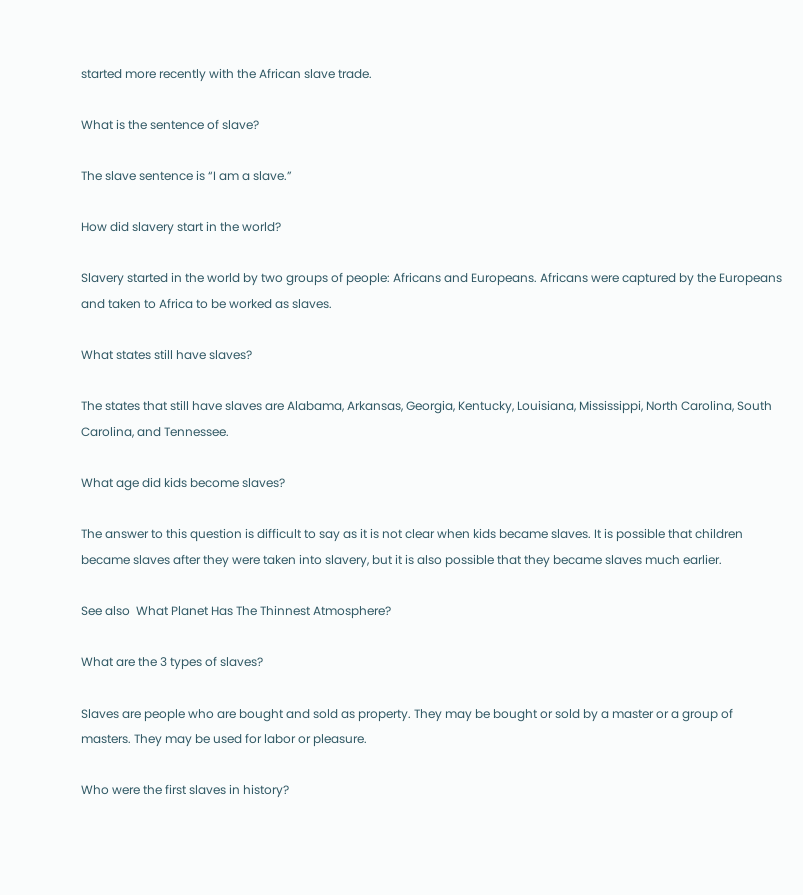started more recently with the African slave trade.

What is the sentence of slave?

The slave sentence is “I am a slave.”

How did slavery start in the world?

Slavery started in the world by two groups of people: Africans and Europeans. Africans were captured by the Europeans and taken to Africa to be worked as slaves.

What states still have slaves?

The states that still have slaves are Alabama, Arkansas, Georgia, Kentucky, Louisiana, Mississippi, North Carolina, South Carolina, and Tennessee.

What age did kids become slaves?

The answer to this question is difficult to say as it is not clear when kids became slaves. It is possible that children became slaves after they were taken into slavery, but it is also possible that they became slaves much earlier.

See also  What Planet Has The Thinnest Atmosphere?

What are the 3 types of slaves?

Slaves are people who are bought and sold as property. They may be bought or sold by a master or a group of masters. They may be used for labor or pleasure.

Who were the first slaves in history?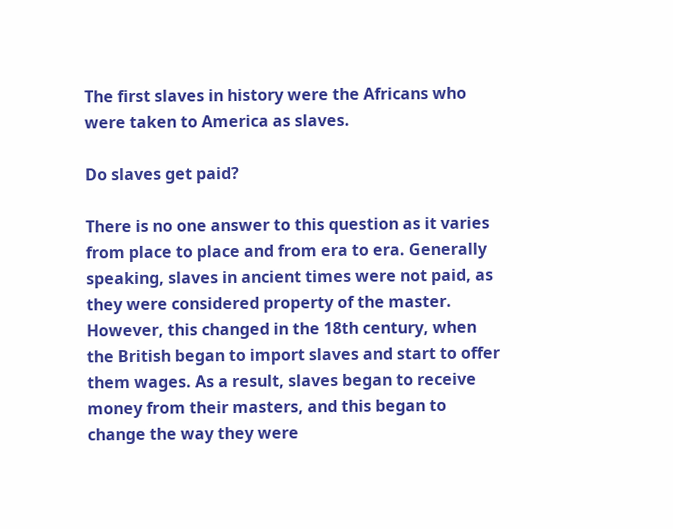The first slaves in history were the Africans who were taken to America as slaves.

Do slaves get paid?

There is no one answer to this question as it varies from place to place and from era to era. Generally speaking, slaves in ancient times were not paid, as they were considered property of the master. However, this changed in the 18th century, when the British began to import slaves and start to offer them wages. As a result, slaves began to receive money from their masters, and this began to change the way they were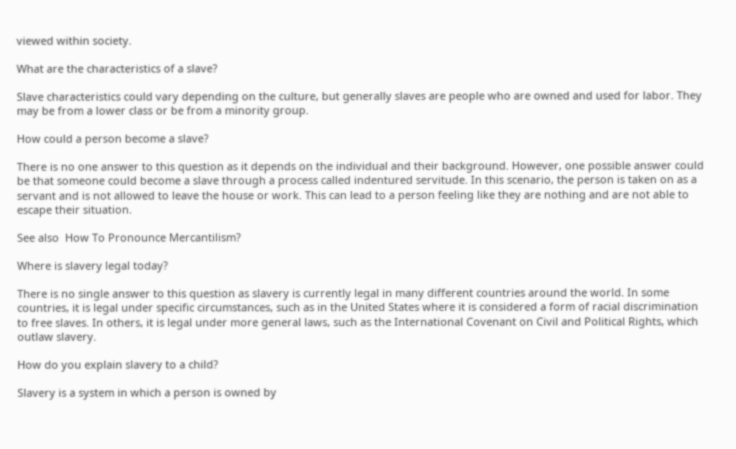viewed within society.

What are the characteristics of a slave?

Slave characteristics could vary depending on the culture, but generally slaves are people who are owned and used for labor. They may be from a lower class or be from a minority group.

How could a person become a slave?

There is no one answer to this question as it depends on the individual and their background. However, one possible answer could be that someone could become a slave through a process called indentured servitude. In this scenario, the person is taken on as a servant and is not allowed to leave the house or work. This can lead to a person feeling like they are nothing and are not able to escape their situation.

See also  How To Pronounce Mercantilism?

Where is slavery legal today?

There is no single answer to this question as slavery is currently legal in many different countries around the world. In some countries, it is legal under specific circumstances, such as in the United States where it is considered a form of racial discrimination to free slaves. In others, it is legal under more general laws, such as the International Covenant on Civil and Political Rights, which outlaw slavery.

How do you explain slavery to a child?

Slavery is a system in which a person is owned by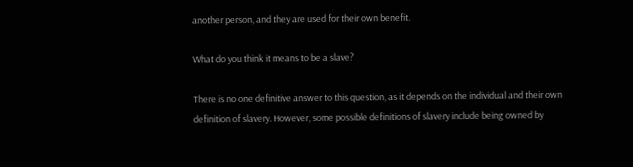another person, and they are used for their own benefit.

What do you think it means to be a slave?

There is no one definitive answer to this question, as it depends on the individual and their own definition of slavery. However, some possible definitions of slavery include being owned by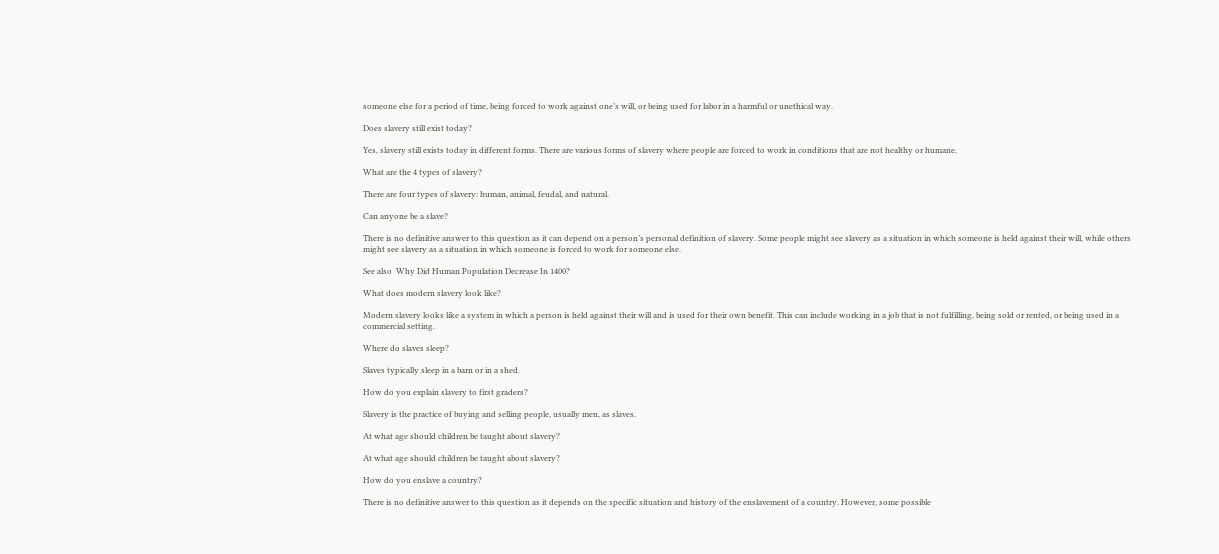someone else for a period of time, being forced to work against one’s will, or being used for labor in a harmful or unethical way.

Does slavery still exist today?

Yes, slavery still exists today in different forms. There are various forms of slavery where people are forced to work in conditions that are not healthy or humane.

What are the 4 types of slavery?

There are four types of slavery: human, animal, feudal, and natural.

Can anyone be a slave?

There is no definitive answer to this question as it can depend on a person’s personal definition of slavery. Some people might see slavery as a situation in which someone is held against their will, while others might see slavery as a situation in which someone is forced to work for someone else.

See also  Why Did Human Population Decrease In 1400?

What does modern slavery look like?

Modern slavery looks like a system in which a person is held against their will and is used for their own benefit. This can include working in a job that is not fulfilling, being sold or rented, or being used in a commercial setting.

Where do slaves sleep?

Slaves typically sleep in a barn or in a shed.

How do you explain slavery to first graders?

Slavery is the practice of buying and selling people, usually men, as slaves.

At what age should children be taught about slavery?

At what age should children be taught about slavery?

How do you enslave a country?

There is no definitive answer to this question as it depends on the specific situation and history of the enslavement of a country. However, some possible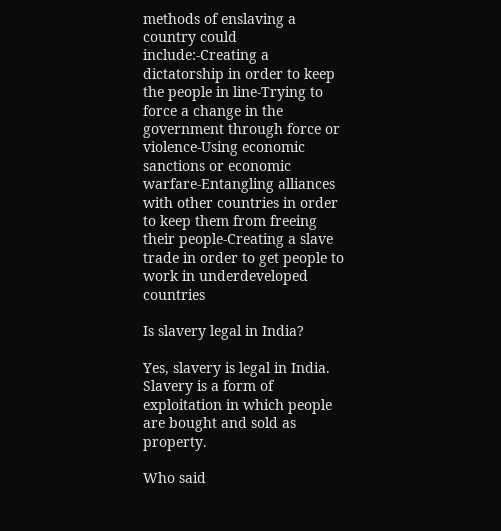methods of enslaving a country could include:-Creating a dictatorship in order to keep the people in line-Trying to force a change in the government through force or violence-Using economic sanctions or economic warfare-Entangling alliances with other countries in order to keep them from freeing their people-Creating a slave trade in order to get people to work in underdeveloped countries

Is slavery legal in India?

Yes, slavery is legal in India. Slavery is a form of exploitation in which people are bought and sold as property.

Who said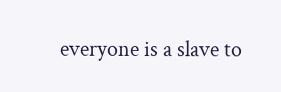everyone is a slave to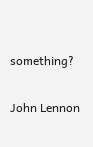something?

John Lennon